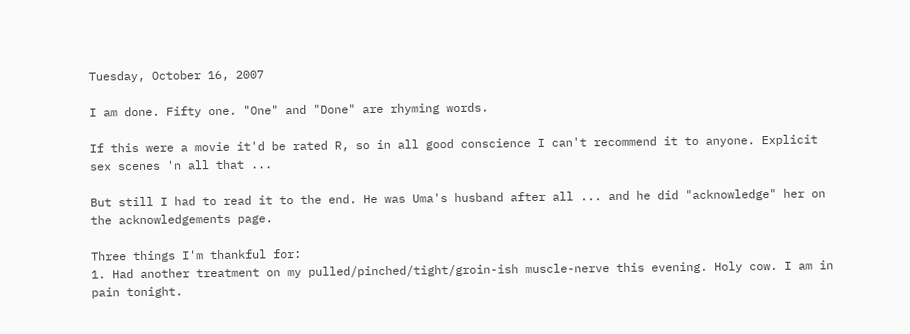Tuesday, October 16, 2007

I am done. Fifty one. "One" and "Done" are rhyming words.

If this were a movie it'd be rated R, so in all good conscience I can't recommend it to anyone. Explicit sex scenes 'n all that ...

But still I had to read it to the end. He was Uma's husband after all ... and he did "acknowledge" her on the acknowledgements page.

Three things I'm thankful for:
1. Had another treatment on my pulled/pinched/tight/groin-ish muscle-nerve this evening. Holy cow. I am in pain tonight.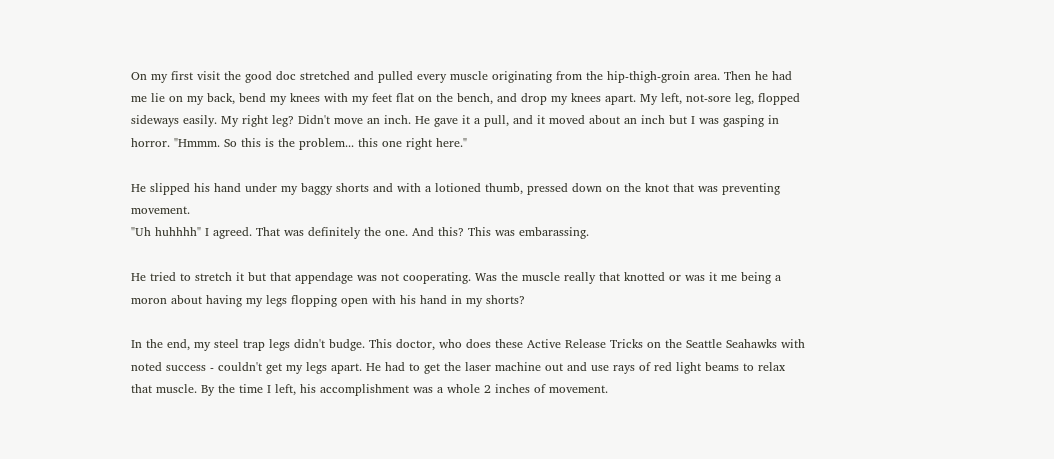On my first visit the good doc stretched and pulled every muscle originating from the hip-thigh-groin area. Then he had me lie on my back, bend my knees with my feet flat on the bench, and drop my knees apart. My left, not-sore leg, flopped sideways easily. My right leg? Didn't move an inch. He gave it a pull, and it moved about an inch but I was gasping in horror. "Hmmm. So this is the problem... this one right here."

He slipped his hand under my baggy shorts and with a lotioned thumb, pressed down on the knot that was preventing movement.
"Uh huhhhh" I agreed. That was definitely the one. And this? This was embarassing.

He tried to stretch it but that appendage was not cooperating. Was the muscle really that knotted or was it me being a moron about having my legs flopping open with his hand in my shorts?

In the end, my steel trap legs didn't budge. This doctor, who does these Active Release Tricks on the Seattle Seahawks with noted success - couldn't get my legs apart. He had to get the laser machine out and use rays of red light beams to relax that muscle. By the time I left, his accomplishment was a whole 2 inches of movement.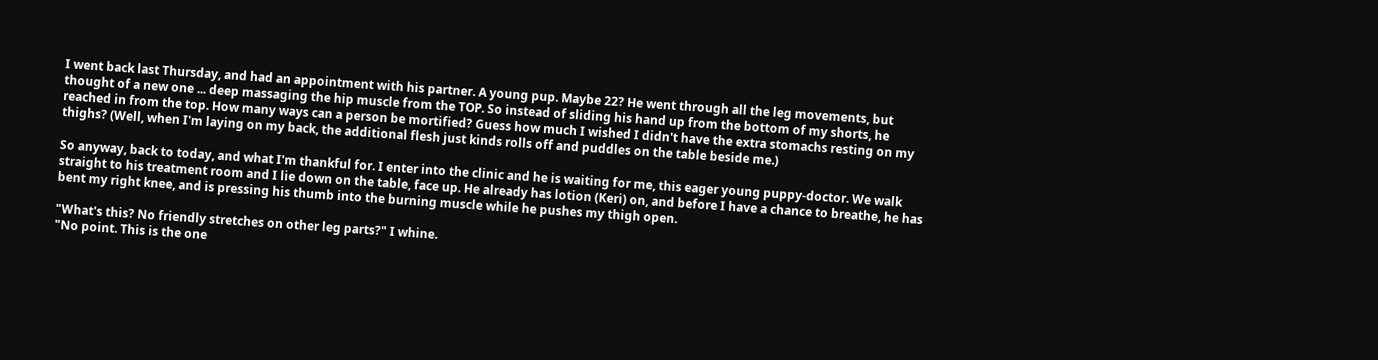I went back last Thursday, and had an appointment with his partner. A young pup. Maybe 22? He went through all the leg movements, but thought of a new one ... deep massaging the hip muscle from the TOP. So instead of sliding his hand up from the bottom of my shorts, he reached in from the top. How many ways can a person be mortified? Guess how much I wished I didn't have the extra stomachs resting on my thighs? (Well, when I'm laying on my back, the additional flesh just kinds rolls off and puddles on the table beside me.)

So anyway, back to today, and what I'm thankful for. I enter into the clinic and he is waiting for me, this eager young puppy-doctor. We walk straight to his treatment room and I lie down on the table, face up. He already has lotion (Keri) on, and before I have a chance to breathe, he has bent my right knee, and is pressing his thumb into the burning muscle while he pushes my thigh open.

"What's this? No friendly stretches on other leg parts?" I whine.
"No point. This is the one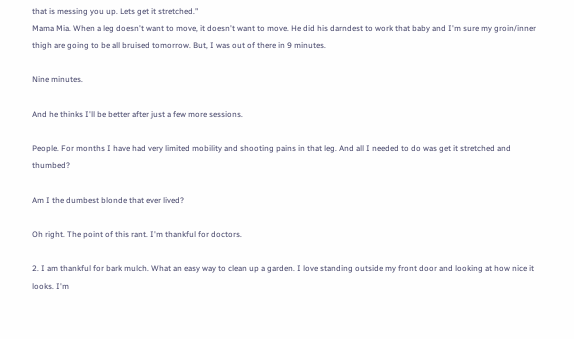that is messing you up. Lets get it stretched."
Mama Mia. When a leg doesn't want to move, it doesn't want to move. He did his darndest to work that baby and I'm sure my groin/inner thigh are going to be all bruised tomorrow. But, I was out of there in 9 minutes.

Nine minutes.

And he thinks I'll be better after just a few more sessions.

People. For months I have had very limited mobility and shooting pains in that leg. And all I needed to do was get it stretched and thumbed?

Am I the dumbest blonde that ever lived?

Oh right. The point of this rant. I'm thankful for doctors.

2. I am thankful for bark mulch. What an easy way to clean up a garden. I love standing outside my front door and looking at how nice it looks. I'm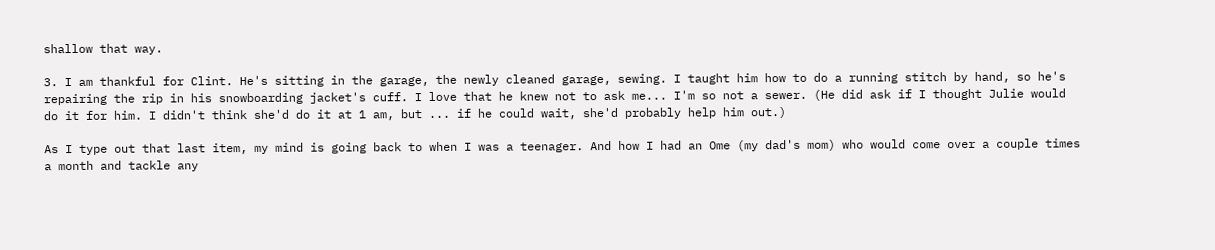shallow that way.

3. I am thankful for Clint. He's sitting in the garage, the newly cleaned garage, sewing. I taught him how to do a running stitch by hand, so he's repairing the rip in his snowboarding jacket's cuff. I love that he knew not to ask me... I'm so not a sewer. (He did ask if I thought Julie would do it for him. I didn't think she'd do it at 1 am, but ... if he could wait, she'd probably help him out.)

As I type out that last item, my mind is going back to when I was a teenager. And how I had an Ome (my dad's mom) who would come over a couple times a month and tackle any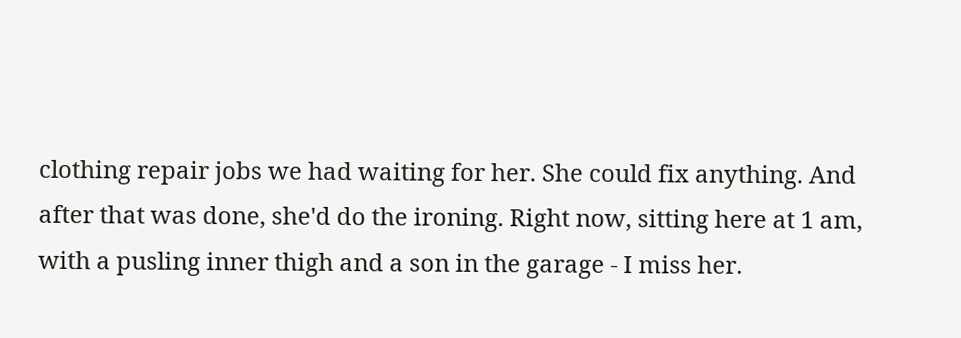clothing repair jobs we had waiting for her. She could fix anything. And after that was done, she'd do the ironing. Right now, sitting here at 1 am, with a pusling inner thigh and a son in the garage - I miss her.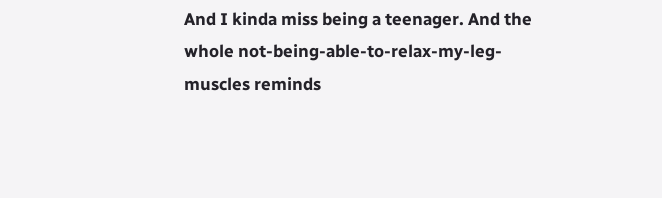And I kinda miss being a teenager. And the whole not-being-able-to-relax-my-leg-muscles reminds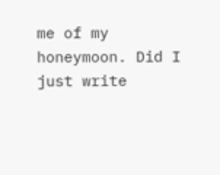me of my honeymoon. Did I just write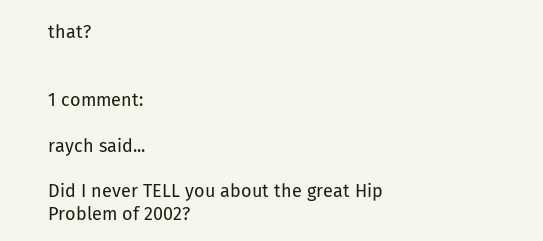that?


1 comment:

raych said...

Did I never TELL you about the great Hip Problem of 2002?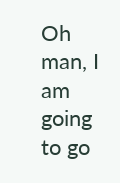Oh man, I am going to go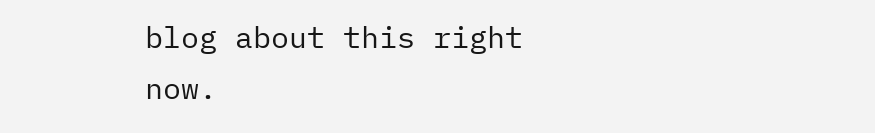blog about this right now.